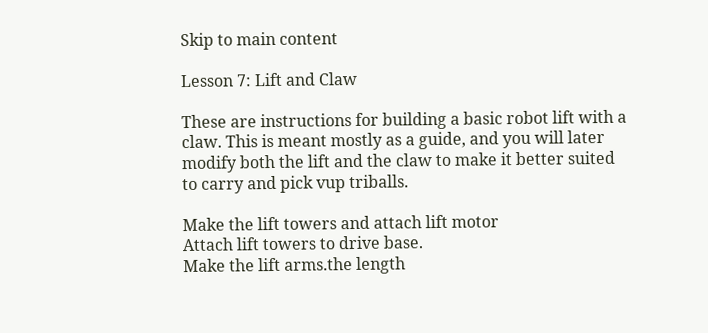Skip to main content

Lesson 7: Lift and Claw

These are instructions for building a basic robot lift with a claw. This is meant mostly as a guide, and you will later modify both the lift and the claw to make it better suited to carry and pick vup triballs.

Make the lift towers and attach lift motor
Attach lift towers to drive base.
Make the lift arms.the length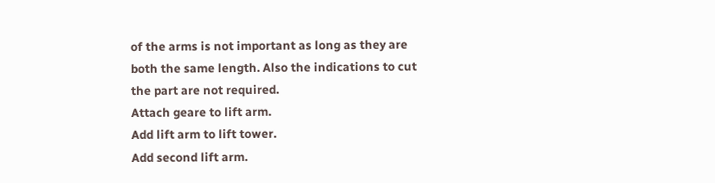of the arms is not important as long as they are both the same length. Also the indications to cut the part are not required.
Attach geare to lift arm.
Add lift arm to lift tower.
Add second lift arm.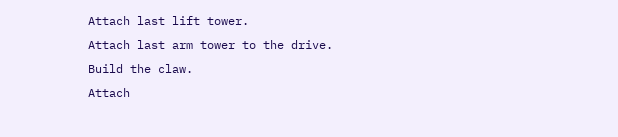Attach last lift tower.
Attach last arm tower to the drive.
Build the claw.
Attach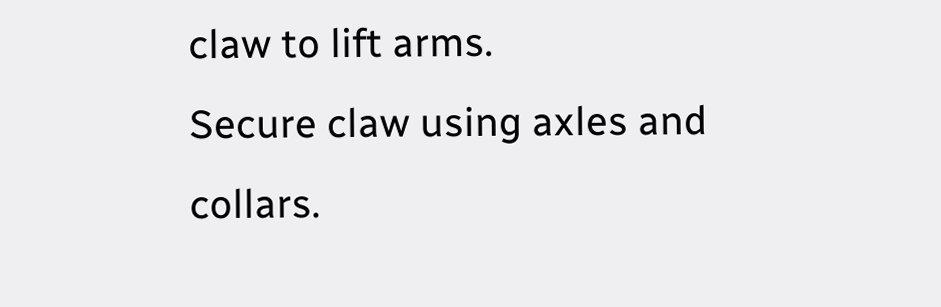claw to lift arms.
Secure claw using axles and collars.